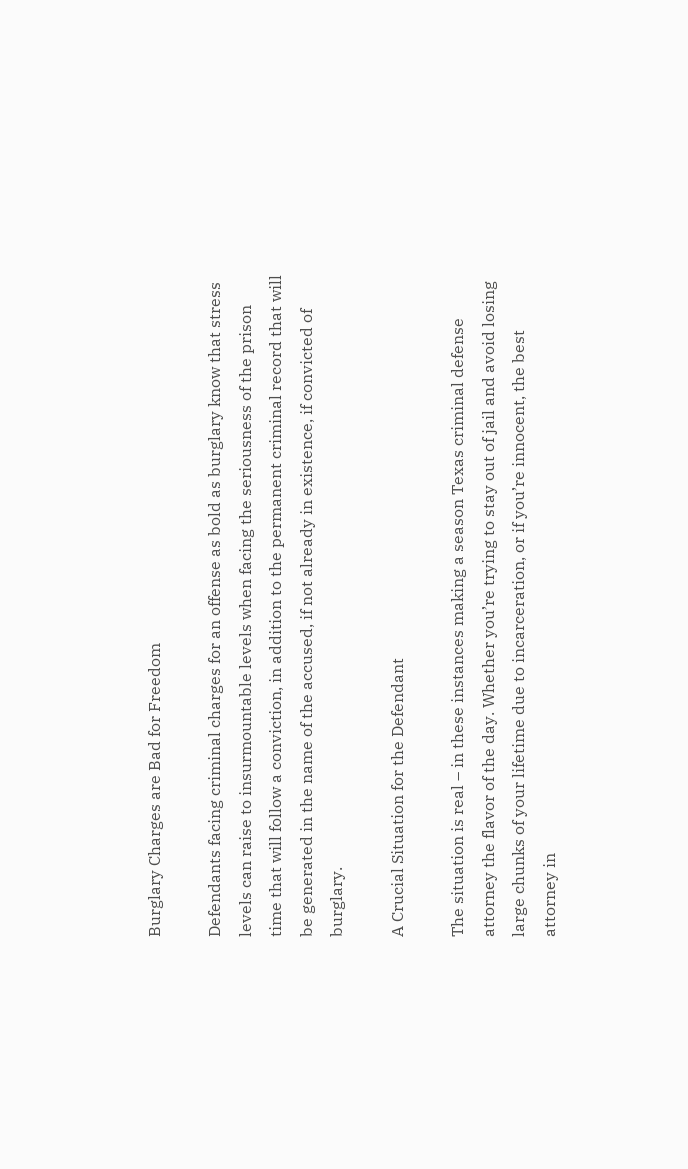Burglary Charges are Bad for Freedom

Defendants facing criminal charges for an offense as bold as burglary know that stress levels can raise to insurmountable levels when facing the seriousness of the prison time that will follow a conviction, in addition to the permanent criminal record that will be generated in the name of the accused, if not already in existence, if convicted of burglary.

A Crucial Situation for the Defendant

The situation is real – in these instances making a season Texas criminal defense attorney the flavor of the day. Whether you’re trying to stay out of jail and avoid losing large chunks of your lifetime due to incarceration, or if you’re innocent, the best attorney in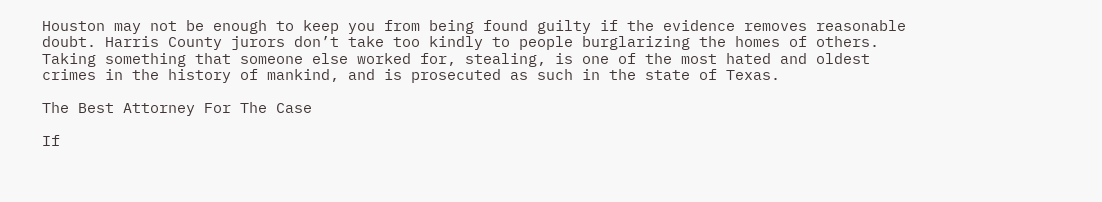Houston may not be enough to keep you from being found guilty if the evidence removes reasonable doubt. Harris County jurors don’t take too kindly to people burglarizing the homes of others. Taking something that someone else worked for, stealing, is one of the most hated and oldest crimes in the history of mankind, and is prosecuted as such in the state of Texas.

The Best Attorney For The Case

If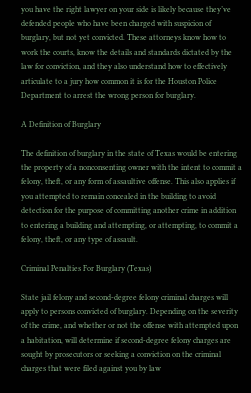you have the right lawyer on your side is likely because they’ve defended people who have been charged with suspicion of burglary, but not yet convicted. These attorneys know how to work the courts, know the details and standards dictated by the law for conviction, and they also understand how to effectively articulate to a jury how common it is for the Houston Police Department to arrest the wrong person for burglary.

A Definition of Burglary

The definition of burglary in the state of Texas would be entering the property of a nonconsenting owner with the intent to commit a felony, theft, or any form of assaultive offense. This also applies if you attempted to remain concealed in the building to avoid detection for the purpose of committing another crime in addition to entering a building and attempting, or attempting, to commit a felony, theft, or any type of assault.

Criminal Penalties For Burglary (Texas)

State jail felony and second-degree felony criminal charges will apply to persons convicted of burglary. Depending on the severity of the crime, and whether or not the offense with attempted upon a habitation, will determine if second-degree felony charges are sought by prosecutors or seeking a conviction on the criminal charges that were filed against you by law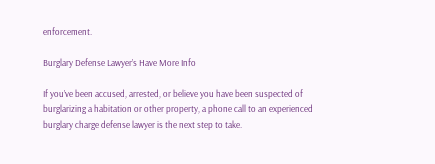enforcement.

Burglary Defense Lawyer’s Have More Info

If you’ve been accused, arrested, or believe you have been suspected of burglarizing a habitation or other property, a phone call to an experienced burglary charge defense lawyer is the next step to take.